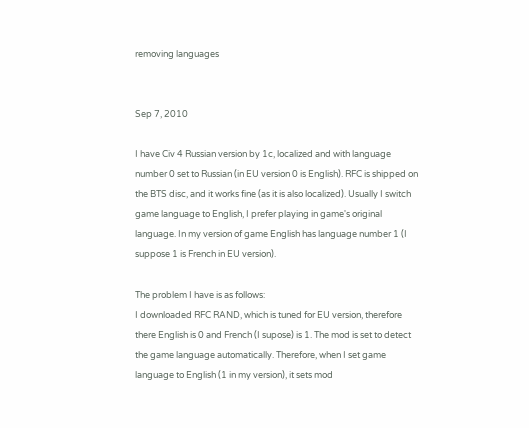removing languages


Sep 7, 2010

I have Civ 4 Russian version by 1c, localized and with language number 0 set to Russian (in EU version 0 is English). RFC is shipped on the BTS disc, and it works fine (as it is also localized). Usually I switch game language to English, I prefer playing in game's original language. In my version of game English has language number 1 (I suppose 1 is French in EU version).

The problem I have is as follows:
I downloaded RFC RAND, which is tuned for EU version, therefore there English is 0 and French (I supose) is 1. The mod is set to detect the game language automatically. Therefore, when I set game language to English (1 in my version), it sets mod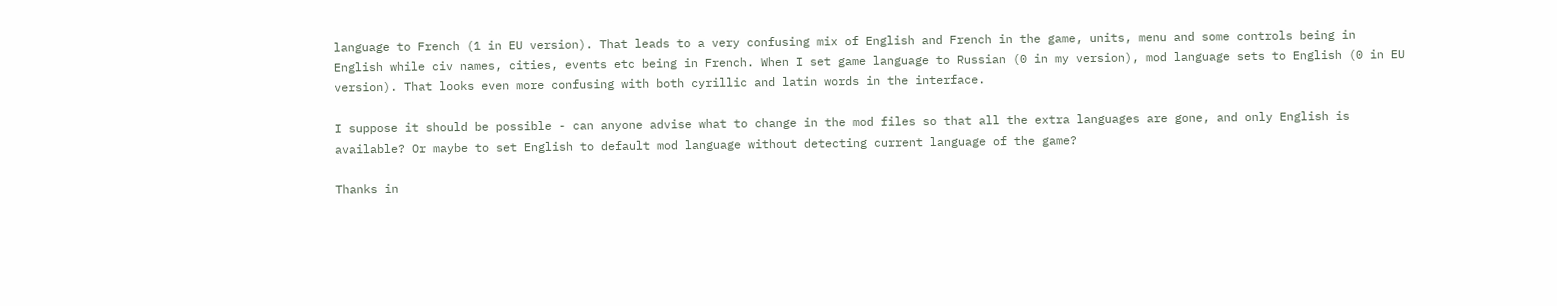language to French (1 in EU version). That leads to a very confusing mix of English and French in the game, units, menu and some controls being in English while civ names, cities, events etc being in French. When I set game language to Russian (0 in my version), mod language sets to English (0 in EU version). That looks even more confusing with both cyrillic and latin words in the interface.

I suppose it should be possible - can anyone advise what to change in the mod files so that all the extra languages are gone, and only English is available? Or maybe to set English to default mod language without detecting current language of the game?

Thanks in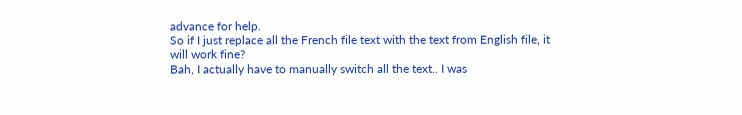advance for help.
So if I just replace all the French file text with the text from English file, it will work fine?
Bah, I actually have to manually switch all the text.. I was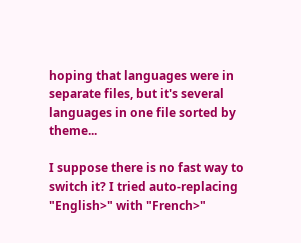hoping that languages were in separate files, but it's several languages in one file sorted by theme...

I suppose there is no fast way to switch it? I tried auto-replacing "English>" with "French>"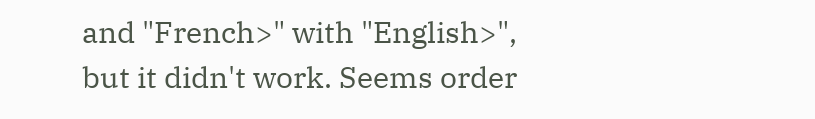and "French>" with "English>", but it didn't work. Seems order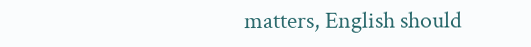matters, English should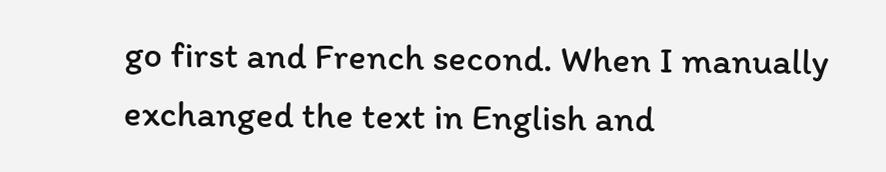go first and French second. When I manually exchanged the text in English and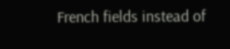French fields instead of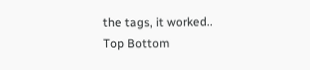the tags, it worked..
Top Bottom